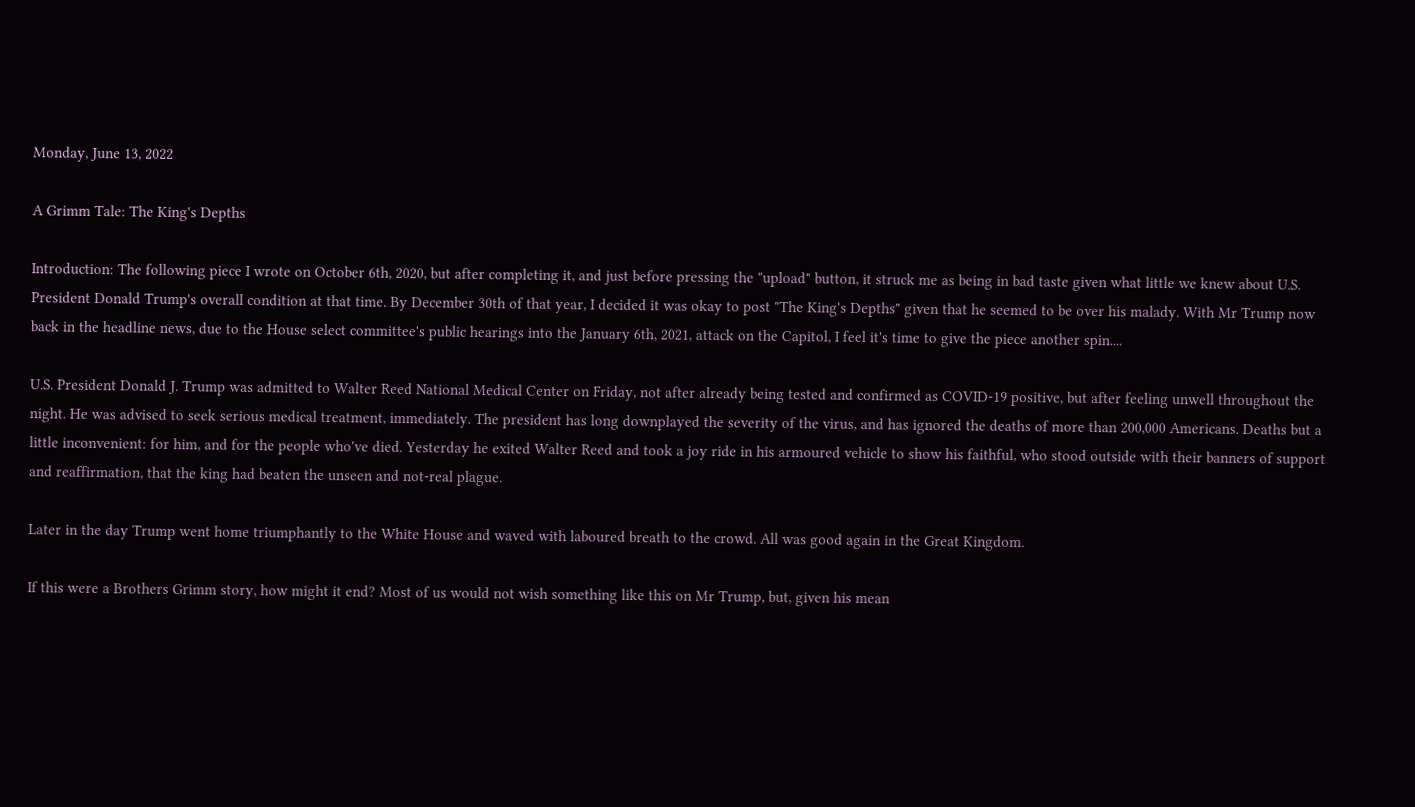Monday, June 13, 2022

A Grimm Tale: The King's Depths

Introduction: The following piece I wrote on October 6th, 2020, but after completing it, and just before pressing the "upload" button, it struck me as being in bad taste given what little we knew about U.S. President Donald Trump's overall condition at that time. By December 30th of that year, I decided it was okay to post "The King's Depths" given that he seemed to be over his malady. With Mr Trump now back in the headline news, due to the House select committee's public hearings into the January 6th, 2021, attack on the Capitol, I feel it's time to give the piece another spin....

U.S. President Donald J. Trump was admitted to Walter Reed National Medical Center on Friday, not after already being tested and confirmed as COVID-19 positive, but after feeling unwell throughout the night. He was advised to seek serious medical treatment, immediately. The president has long downplayed the severity of the virus, and has ignored the deaths of more than 200,000 Americans. Deaths but a little inconvenient: for him, and for the people who've died. Yesterday he exited Walter Reed and took a joy ride in his armoured vehicle to show his faithful, who stood outside with their banners of support and reaffirmation, that the king had beaten the unseen and not-real plague.

Later in the day Trump went home triumphantly to the White House and waved with laboured breath to the crowd. All was good again in the Great Kingdom.

If this were a Brothers Grimm story, how might it end? Most of us would not wish something like this on Mr Trump, but, given his mean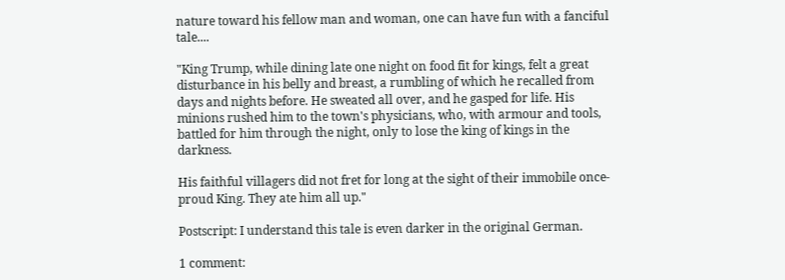nature toward his fellow man and woman, one can have fun with a fanciful tale....

"King Trump, while dining late one night on food fit for kings, felt a great disturbance in his belly and breast, a rumbling of which he recalled from days and nights before. He sweated all over, and he gasped for life. His minions rushed him to the town's physicians, who, with armour and tools, battled for him through the night, only to lose the king of kings in the darkness.

His faithful villagers did not fret for long at the sight of their immobile once-proud King. They ate him all up."

Postscript: I understand this tale is even darker in the original German.

1 comment: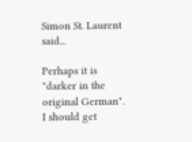Simon St. Laurent said...

Perhaps it is "darker in the original German". I should get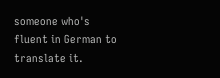someone who's fluent in German to translate it.